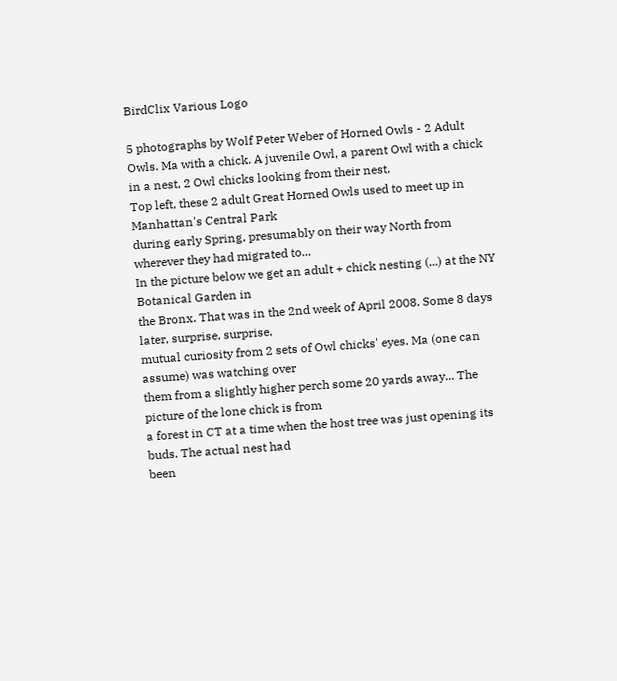BirdClix Various Logo

5 photographs by Wolf Peter Weber of Horned Owls - 2 Adult Owls. Ma with a chick. A juvenile Owl, a parent Owl with a chick in a nest, 2 Owl chicks looking from their nest.
Top left, these 2 adult Great Horned Owls used to meet up in Manhattan's Central Park
during early Spring, presumably on their way North from wherever they had migrated to...
In the picture below we get an adult + chick nesting (...) at the NY Botanical Garden in
the Bronx. That was in the 2nd week of April 2008. Some 8 days later, surprise, surprise,
mutual curiosity from 2 sets of Owl chicks' eyes. Ma (one can assume) was watching over
them from a slightly higher perch some 20 yards away... The picture of the lone chick is from
a forest in CT at a time when the host tree was just opening its buds. The actual nest had
been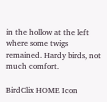in the hollow at the left where some twigs remained. Hardy birds, not much comfort.

BirdClix HOME Icon